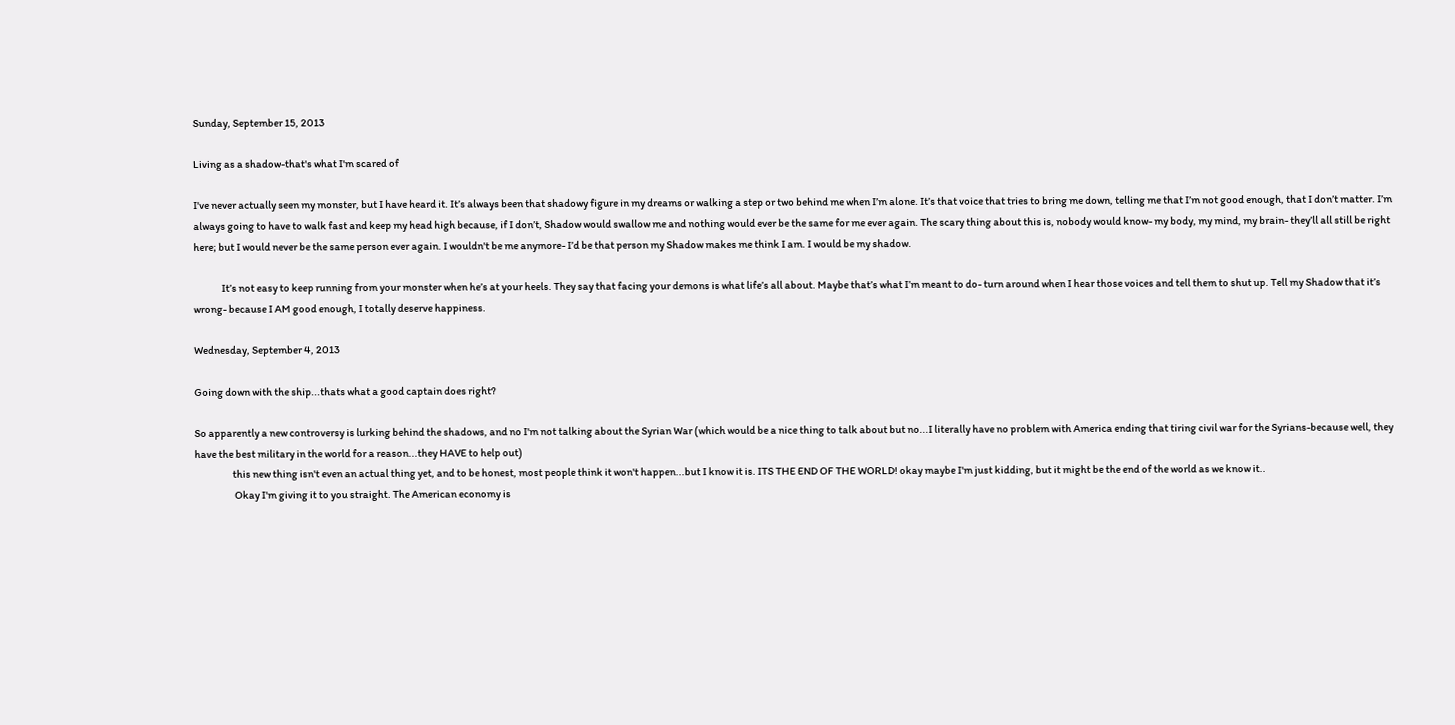Sunday, September 15, 2013

Living as a shadow-that's what I'm scared of

I've never actually seen my monster, but I have heard it. It’s always been that shadowy figure in my dreams or walking a step or two behind me when I’m alone. It’s that voice that tries to bring me down, telling me that I’m not good enough, that I don’t matter. I’m always going to have to walk fast and keep my head high because, if I don’t, Shadow would swallow me and nothing would ever be the same for me ever again. The scary thing about this is, nobody would know- my body, my mind, my brain- they’ll all still be right here; but I would never be the same person ever again. I wouldn't be me anymore- I’d be that person my Shadow makes me think I am. I would be my shadow.

              It’s not easy to keep running from your monster when he’s at your heels. They say that facing your demons is what life’s all about. Maybe that’s what I’m meant to do- turn around when I hear those voices and tell them to shut up. Tell my Shadow that it’s wrong- because I AM good enough, I totally deserve happiness.

Wednesday, September 4, 2013

Going down with the ship...thats what a good captain does right?

So apparently a new controversy is lurking behind the shadows, and no I'm not talking about the Syrian War (which would be a nice thing to talk about but no...I literally have no problem with America ending that tiring civil war for the Syrians-because well, they have the best military in the world for a reason...they HAVE to help out)
                   this new thing isn't even an actual thing yet, and to be honest, most people think it won't happen...but I know it is. ITS THE END OF THE WORLD! okay maybe I'm just kidding, but it might be the end of the world as we know it..
                    Okay I'm giving it to you straight. The American economy is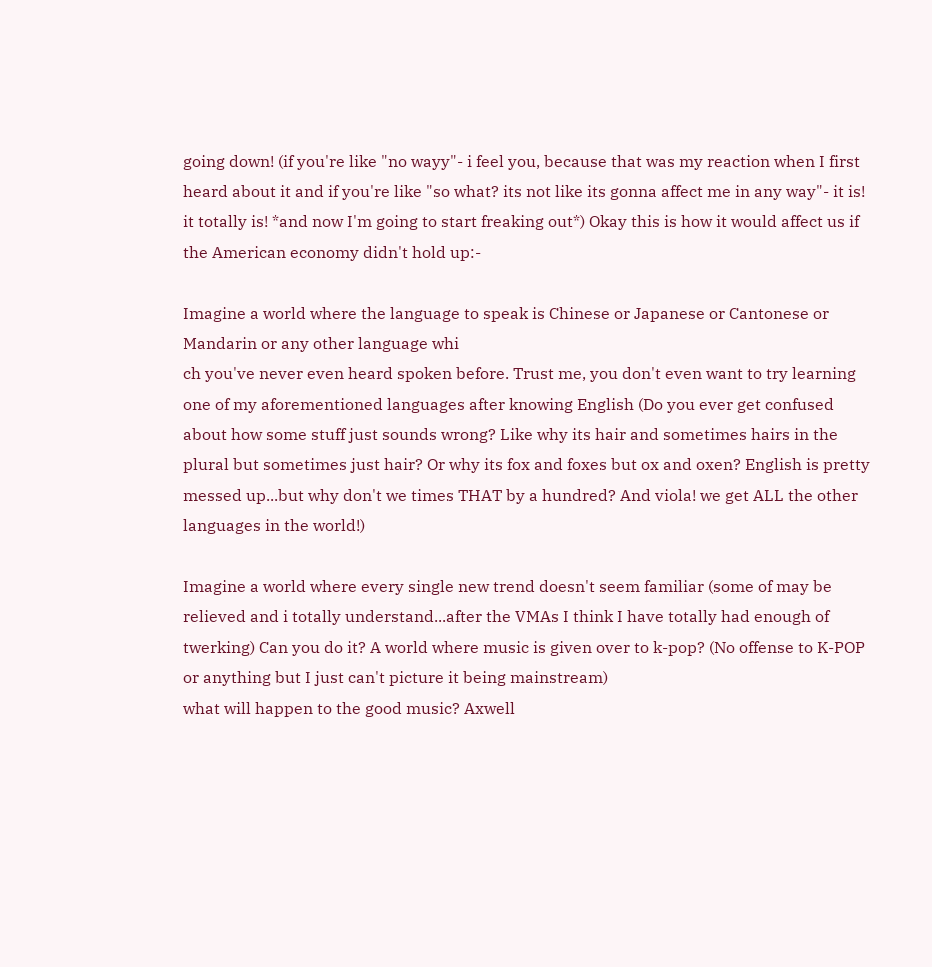going down! (if you're like "no wayy"- i feel you, because that was my reaction when I first heard about it and if you're like "so what? its not like its gonna affect me in any way"- it is! it totally is! *and now I'm going to start freaking out*) Okay this is how it would affect us if the American economy didn't hold up:-

Imagine a world where the language to speak is Chinese or Japanese or Cantonese or Mandarin or any other language whi
ch you've never even heard spoken before. Trust me, you don't even want to try learning one of my aforementioned languages after knowing English (Do you ever get confused about how some stuff just sounds wrong? Like why its hair and sometimes hairs in the plural but sometimes just hair? Or why its fox and foxes but ox and oxen? English is pretty messed up...but why don't we times THAT by a hundred? And viola! we get ALL the other languages in the world!)

Imagine a world where every single new trend doesn't seem familiar (some of may be relieved and i totally understand...after the VMAs I think I have totally had enough of twerking) Can you do it? A world where music is given over to k-pop? (No offense to K-POP or anything but I just can't picture it being mainstream)
what will happen to the good music? Axwell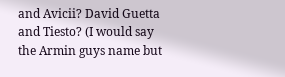and Avicii? David Guetta and Tiesto? (I would say the Armin guys name but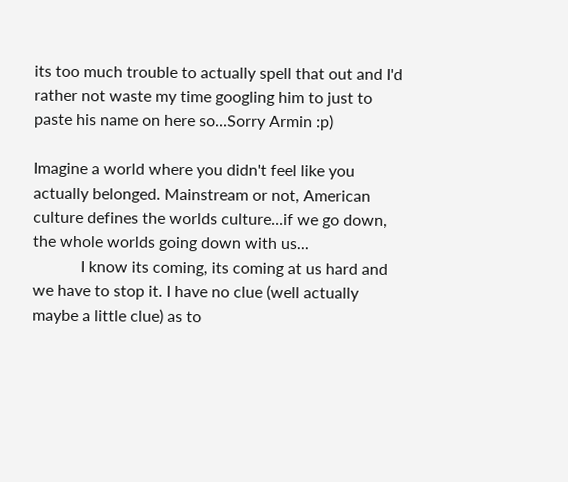its too much trouble to actually spell that out and I'd rather not waste my time googling him to just to paste his name on here so...Sorry Armin :p)

Imagine a world where you didn't feel like you actually belonged. Mainstream or not, American culture defines the worlds culture...if we go down, the whole worlds going down with us...
            I know its coming, its coming at us hard and we have to stop it. I have no clue (well actually maybe a little clue) as to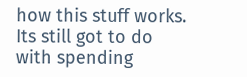how this stuff works. Its still got to do with spending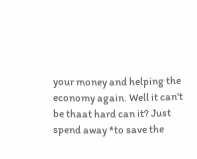your money and helping the economy again. Well it can't be thaat hard can it? Just spend away *to save the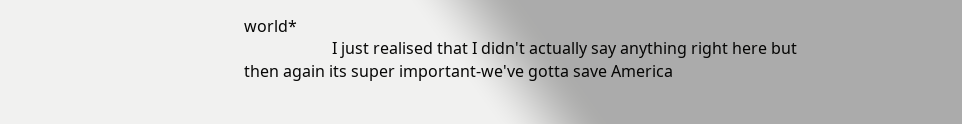world*
                      I just realised that I didn't actually say anything right here but then again its super important-we've gotta save America